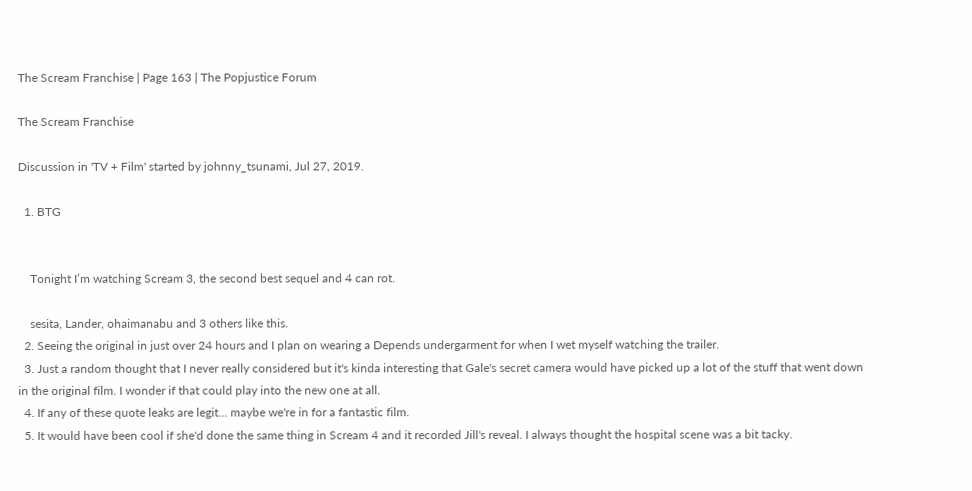The Scream Franchise | Page 163 | The Popjustice Forum

The Scream Franchise

Discussion in 'TV + Film' started by johnny_tsunami, Jul 27, 2019.

  1. BTG


    Tonight I’m watching Scream 3, the second best sequel and 4 can rot.

    sesita, Lander, ohaimanabu and 3 others like this.
  2. Seeing the original in just over 24 hours and I plan on wearing a Depends undergarment for when I wet myself watching the trailer.
  3. Just a random thought that I never really considered but it's kinda interesting that Gale's secret camera would have picked up a lot of the stuff that went down in the original film. I wonder if that could play into the new one at all.
  4. If any of these quote leaks are legit... maybe we're in for a fantastic film.
  5. It would have been cool if she'd done the same thing in Scream 4 and it recorded Jill's reveal. I always thought the hospital scene was a bit tacky.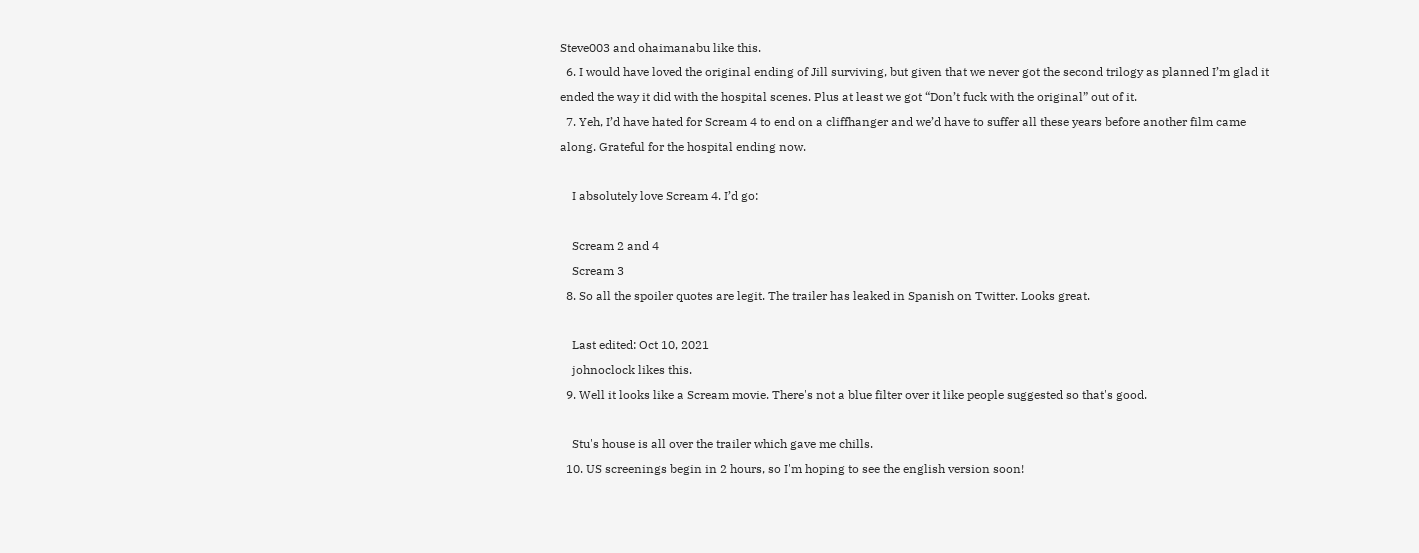Steve003 and ohaimanabu like this.
  6. I would have loved the original ending of Jill surviving, but given that we never got the second trilogy as planned I’m glad it ended the way it did with the hospital scenes. Plus at least we got “Don’t fuck with the original” out of it.
  7. Yeh, I’d have hated for Scream 4 to end on a cliffhanger and we’d have to suffer all these years before another film came along. Grateful for the hospital ending now.

    I absolutely love Scream 4. I’d go:

    Scream 2 and 4
    Scream 3
  8. So all the spoiler quotes are legit. The trailer has leaked in Spanish on Twitter. Looks great.

    Last edited: Oct 10, 2021
    johnoclock likes this.
  9. Well it looks like a Scream movie. There's not a blue filter over it like people suggested so that's good.

    Stu's house is all over the trailer which gave me chills.
  10. US screenings begin in 2 hours, so I'm hoping to see the english version soon!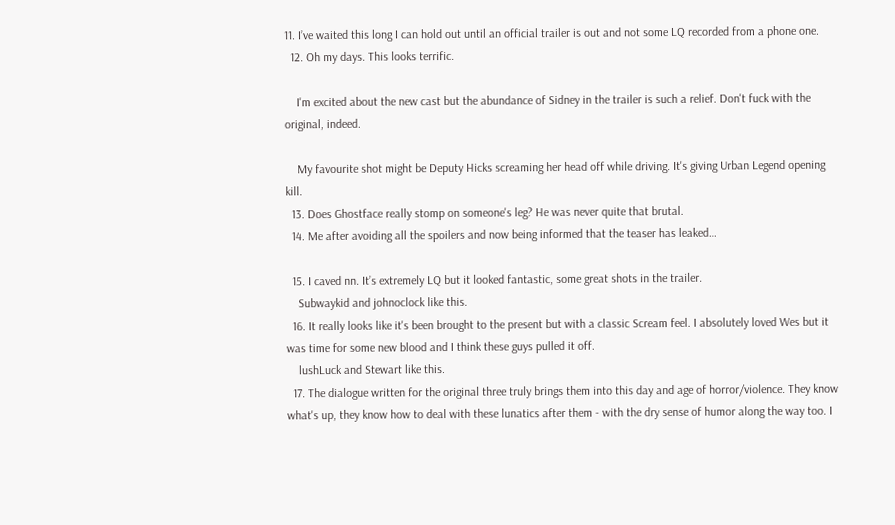11. I’ve waited this long I can hold out until an official trailer is out and not some LQ recorded from a phone one.
  12. Oh my days. This looks terrific.

    I'm excited about the new cast but the abundance of Sidney in the trailer is such a relief. Don't fuck with the original, indeed.

    My favourite shot might be Deputy Hicks screaming her head off while driving. It's giving Urban Legend opening kill.
  13. Does Ghostface really stomp on someone's leg? He was never quite that brutal.
  14. Me after avoiding all the spoilers and now being informed that the teaser has leaked…

  15. I caved nn. It’s extremely LQ but it looked fantastic, some great shots in the trailer.
    Subwaykid and johnoclock like this.
  16. It really looks like it's been brought to the present but with a classic Scream feel. I absolutely loved Wes but it was time for some new blood and I think these guys pulled it off.
    lushLuck and Stewart like this.
  17. The dialogue written for the original three truly brings them into this day and age of horror/violence. They know what's up, they know how to deal with these lunatics after them - with the dry sense of humor along the way too. I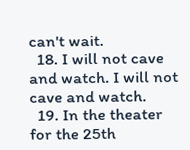can't wait.
  18. I will not cave and watch. I will not cave and watch.
  19. In the theater for the 25th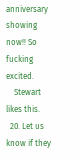anniversary showing now!! So fucking excited.
    Stewart likes this.
  20. Let us know if they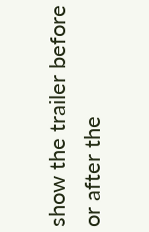show the trailer before or after the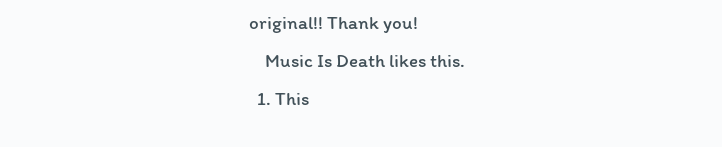original!! Thank you!
    Music Is Death likes this.
  1. This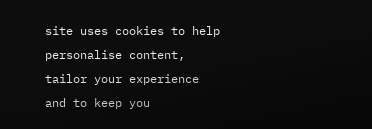site uses cookies to help personalise content, tailor your experience and to keep you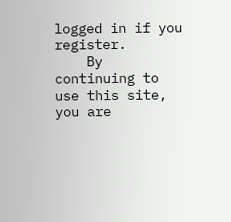logged in if you register.
    By continuing to use this site, you are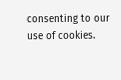consenting to our use of cookies.